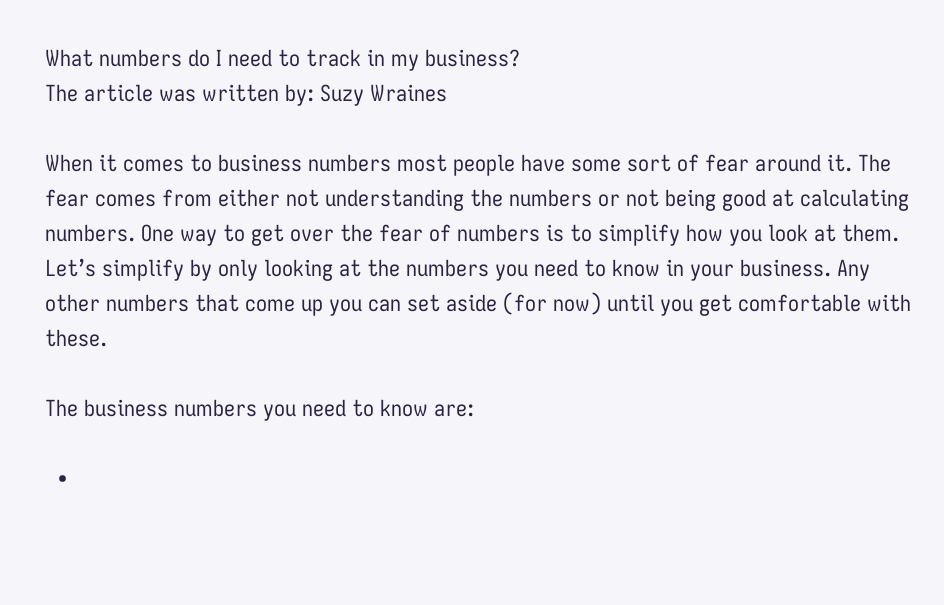What numbers do I need to track in my business?
The article was written by: Suzy Wraines

When it comes to business numbers most people have some sort of fear around it. The fear comes from either not understanding the numbers or not being good at calculating numbers. One way to get over the fear of numbers is to simplify how you look at them.
Let’s simplify by only looking at the numbers you need to know in your business. Any other numbers that come up you can set aside (for now) until you get comfortable with these.

The business numbers you need to know are:

  •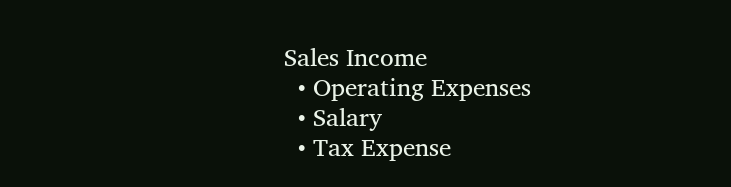Sales Income
  • Operating Expenses
  • Salary
  • Tax Expense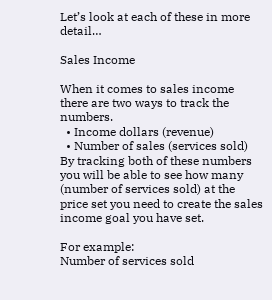Let’s look at each of these in more detail…

Sales Income

When it comes to sales income there are two ways to track the numbers.
  • Income dollars (revenue)
  • Number of sales (services sold)
By tracking both of these numbers you will be able to see how many (number of services sold) at the price set you need to create the sales income goal you have set.

For example:
Number of services sold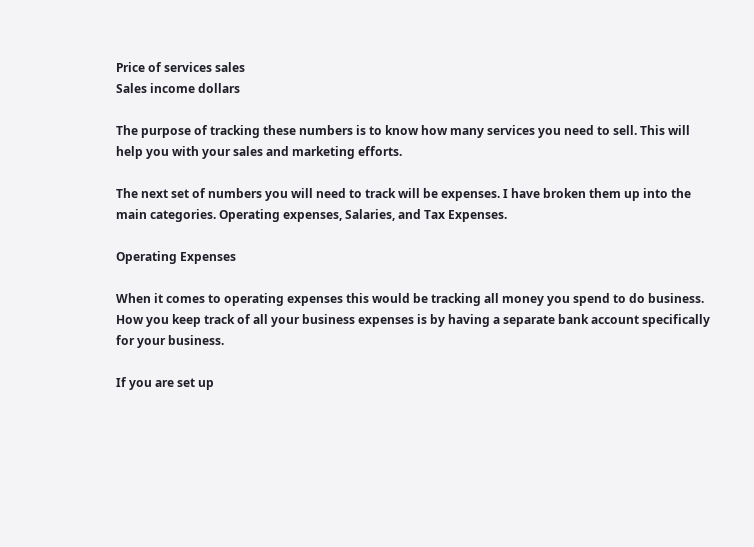Price of services sales
Sales income dollars

The purpose of tracking these numbers is to know how many services you need to sell. This will help you with your sales and marketing efforts.

The next set of numbers you will need to track will be expenses. I have broken them up into the main categories. Operating expenses, Salaries, and Tax Expenses.

Operating Expenses

When it comes to operating expenses this would be tracking all money you spend to do business. How you keep track of all your business expenses is by having a separate bank account specifically for your business.

If you are set up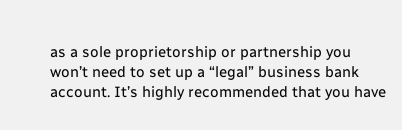as a sole proprietorship or partnership you won’t need to set up a “legal” business bank account. It’s highly recommended that you have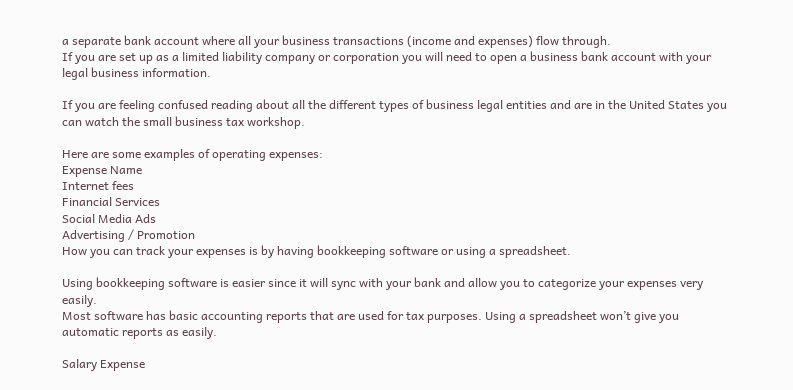a separate bank account where all your business transactions (income and expenses) flow through.
If you are set up as a limited liability company or corporation you will need to open a business bank account with your legal business information.

If you are feeling confused reading about all the different types of business legal entities and are in the United States you can watch the small business tax workshop.

Here are some examples of operating expenses:
Expense Name
Internet fees
Financial Services
Social Media Ads
Advertising / Promotion
How you can track your expenses is by having bookkeeping software or using a spreadsheet.

Using bookkeeping software is easier since it will sync with your bank and allow you to categorize your expenses very easily.
Most software has basic accounting reports that are used for tax purposes. Using a spreadsheet won’t give you automatic reports as easily.

Salary Expense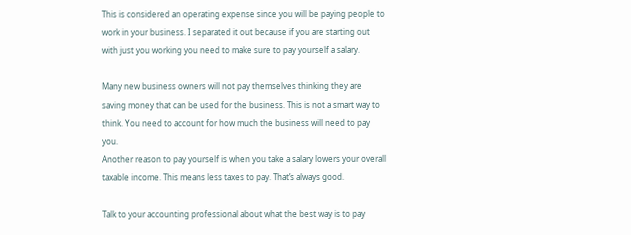This is considered an operating expense since you will be paying people to work in your business. I separated it out because if you are starting out with just you working you need to make sure to pay yourself a salary.

Many new business owners will not pay themselves thinking they are saving money that can be used for the business. This is not a smart way to think. You need to account for how much the business will need to pay you.
Another reason to pay yourself is when you take a salary lowers your overall taxable income. This means less taxes to pay. That’s always good.

Talk to your accounting professional about what the best way is to pay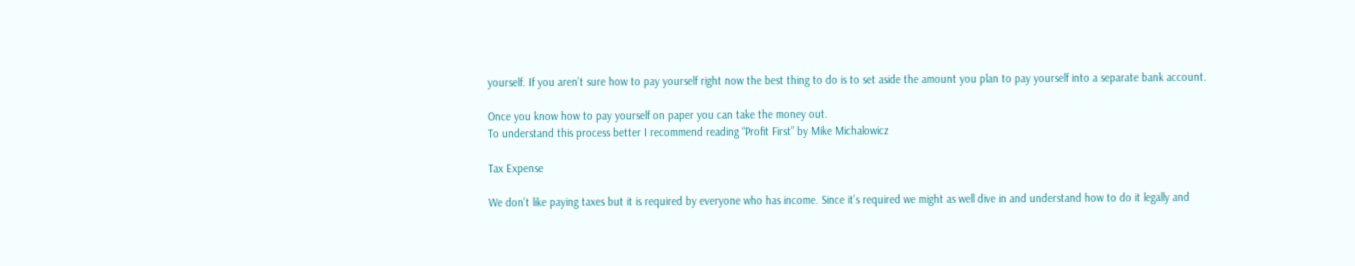yourself. If you aren’t sure how to pay yourself right now the best thing to do is to set aside the amount you plan to pay yourself into a separate bank account.

Once you know how to pay yourself on paper you can take the money out.
To understand this process better I recommend reading “Profit First” by Mike Michalowicz

Tax Expense

We don’t like paying taxes but it is required by everyone who has income. Since it’s required we might as well dive in and understand how to do it legally and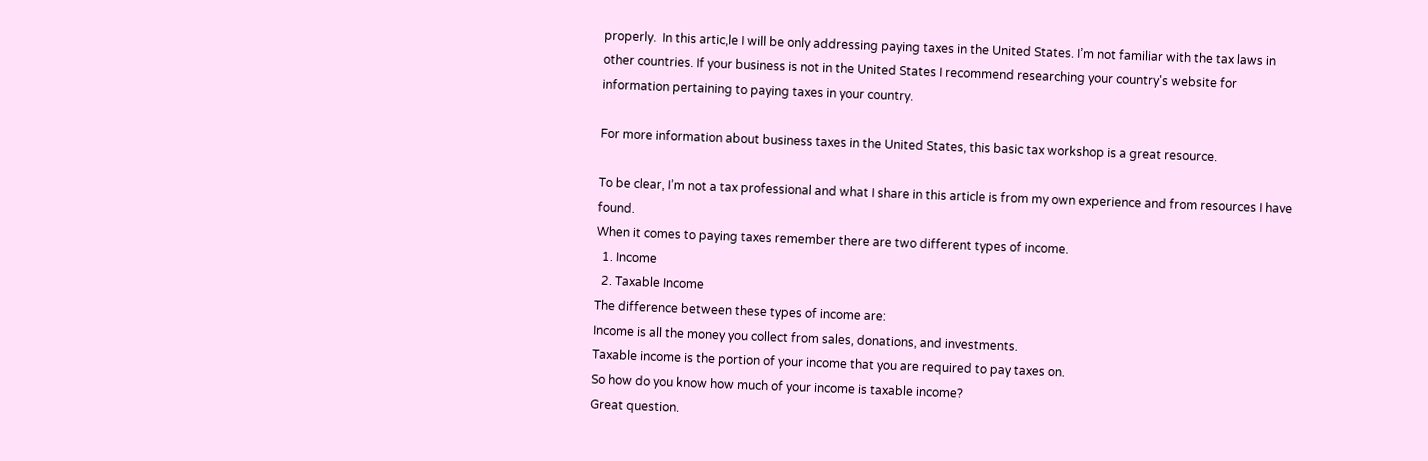properly.  In this artic,le I will be only addressing paying taxes in the United States. I’m not familiar with the tax laws in other countries. If your business is not in the United States I recommend researching your country's website for information pertaining to paying taxes in your country.

For more information about business taxes in the United States, this basic tax workshop is a great resource.

To be clear, I’m not a tax professional and what I share in this article is from my own experience and from resources I have found.
When it comes to paying taxes remember there are two different types of income.
  1. Income
  2. Taxable Income
The difference between these types of income are:
Income is all the money you collect from sales, donations, and investments.
Taxable income is the portion of your income that you are required to pay taxes on.
So how do you know how much of your income is taxable income?
Great question.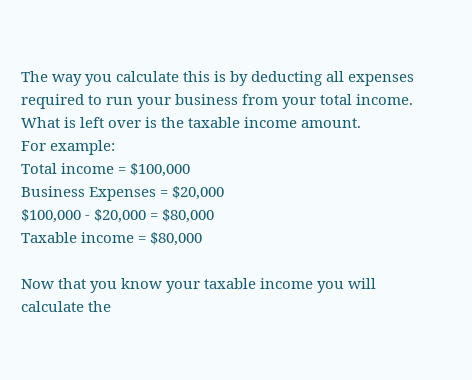The way you calculate this is by deducting all expenses required to run your business from your total income. What is left over is the taxable income amount.
For example:
Total income = $100,000
Business Expenses = $20,000
$100,000 - $20,000 = $80,000
Taxable income = $80,000

Now that you know your taxable income you will calculate the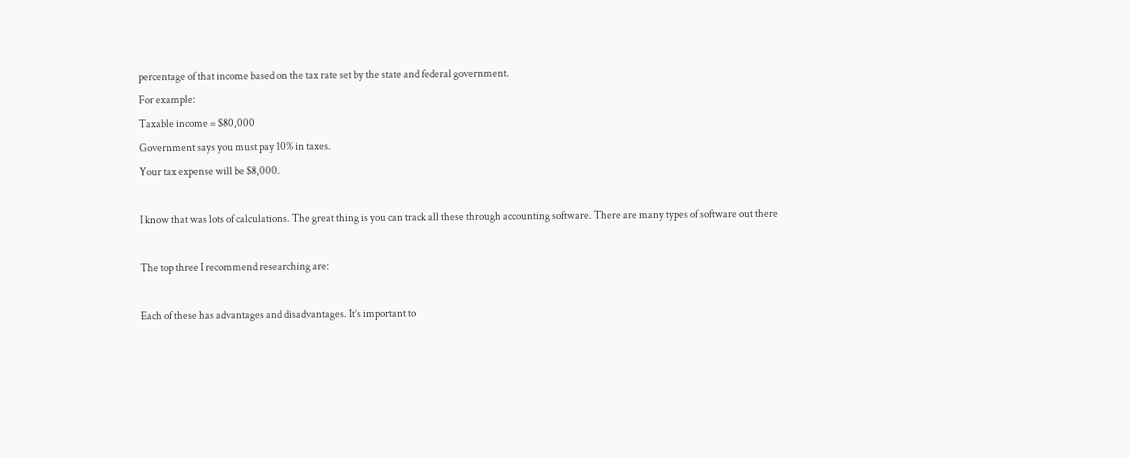percentage of that income based on the tax rate set by the state and federal government.
For example:
Taxable income = $80,000
Government says you must pay 10% in taxes.
Your tax expense will be $8,000.

I know that was lots of calculations. The great thing is you can track all these through accounting software. There are many types of software out there

The top three I recommend researching are:

Each of these has advantages and disadvantages. It’s important to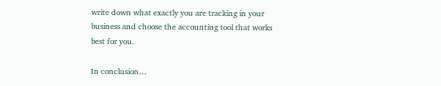write down what exactly you are tracking in your business and choose the accounting tool that works best for you.

In conclusion…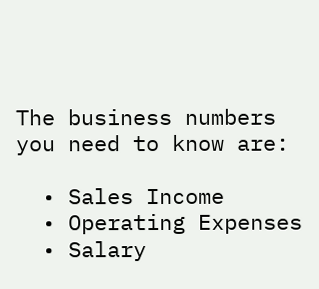The business numbers you need to know are:

  • Sales Income
  • Operating Expenses
  • Salary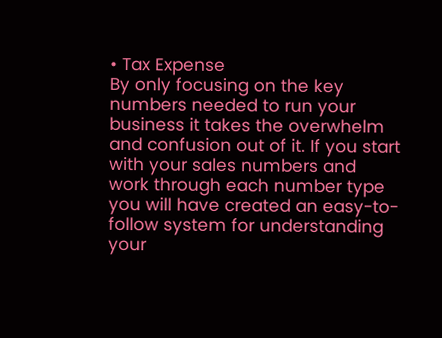• Tax Expense
By only focusing on the key numbers needed to run your business it takes the overwhelm and confusion out of it. If you start with your sales numbers and work through each number type you will have created an easy-to-follow system for understanding your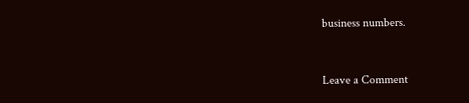business numbers.


Leave a Comment